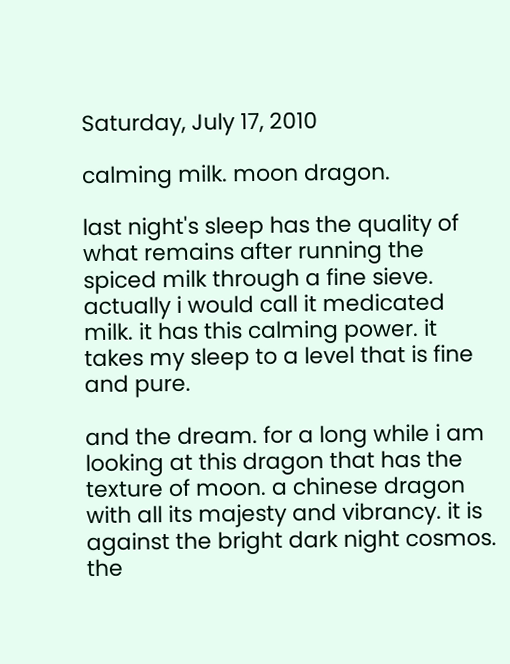Saturday, July 17, 2010

calming milk. moon dragon.

last night's sleep has the quality of what remains after running the spiced milk through a fine sieve. actually i would call it medicated milk. it has this calming power. it takes my sleep to a level that is fine and pure.

and the dream. for a long while i am looking at this dragon that has the texture of moon. a chinese dragon with all its majesty and vibrancy. it is against the bright dark night cosmos. the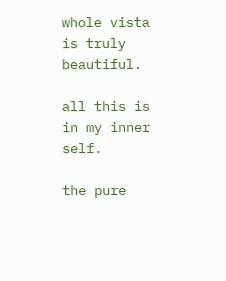whole vista is truly beautiful.

all this is in my inner self.

the pure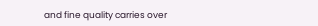and fine quality carries over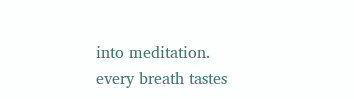into meditation. every breath tastes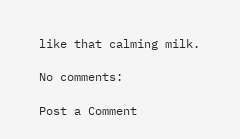like that calming milk.

No comments:

Post a Comment